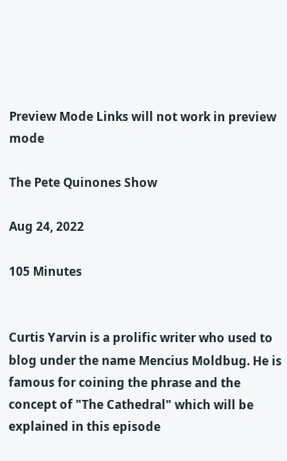Preview Mode Links will not work in preview mode

The Pete Quinones Show

Aug 24, 2022

105 Minutes


Curtis Yarvin is a prolific writer who used to blog under the name Mencius Moldbug. He is famous for coining the phrase and the concept of "The Cathedral" which will be explained in this episode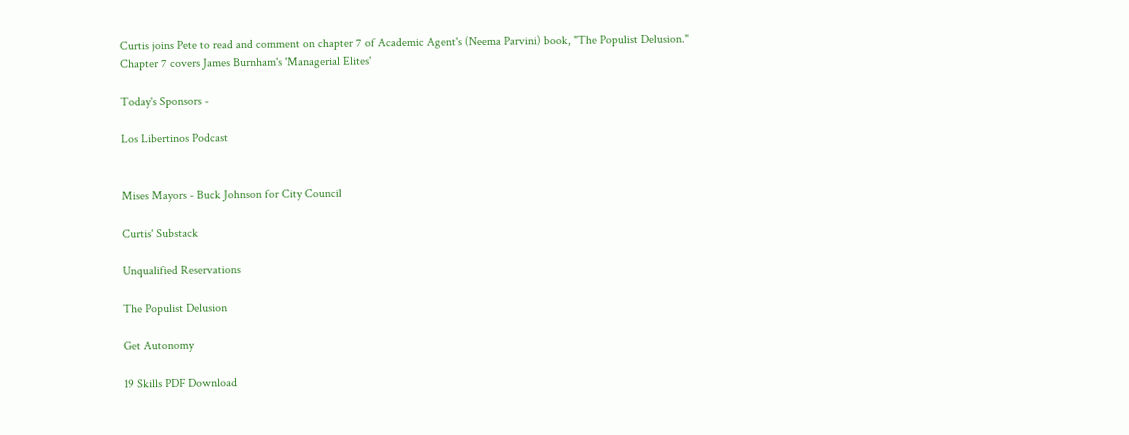Curtis joins Pete to read and comment on chapter 7 of Academic Agent's (Neema Parvini) book, "The Populist Delusion." Chapter 7 covers James Burnham's 'Managerial Elites'

Today's Sponsors -

Los Libertinos Podcast


Mises Mayors - Buck Johnson for City Council

Curtis' Substack

Unqualified Reservations

The Populist Delusion

Get Autonomy

19 Skills PDF Download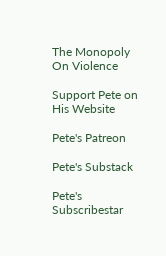The Monopoly On Violence

Support Pete on His Website

Pete's Patreon

Pete's Substack

Pete's Subscribestar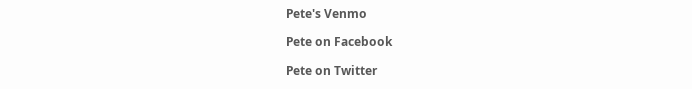Pete's Venmo

Pete on Facebook

Pete on Twitter